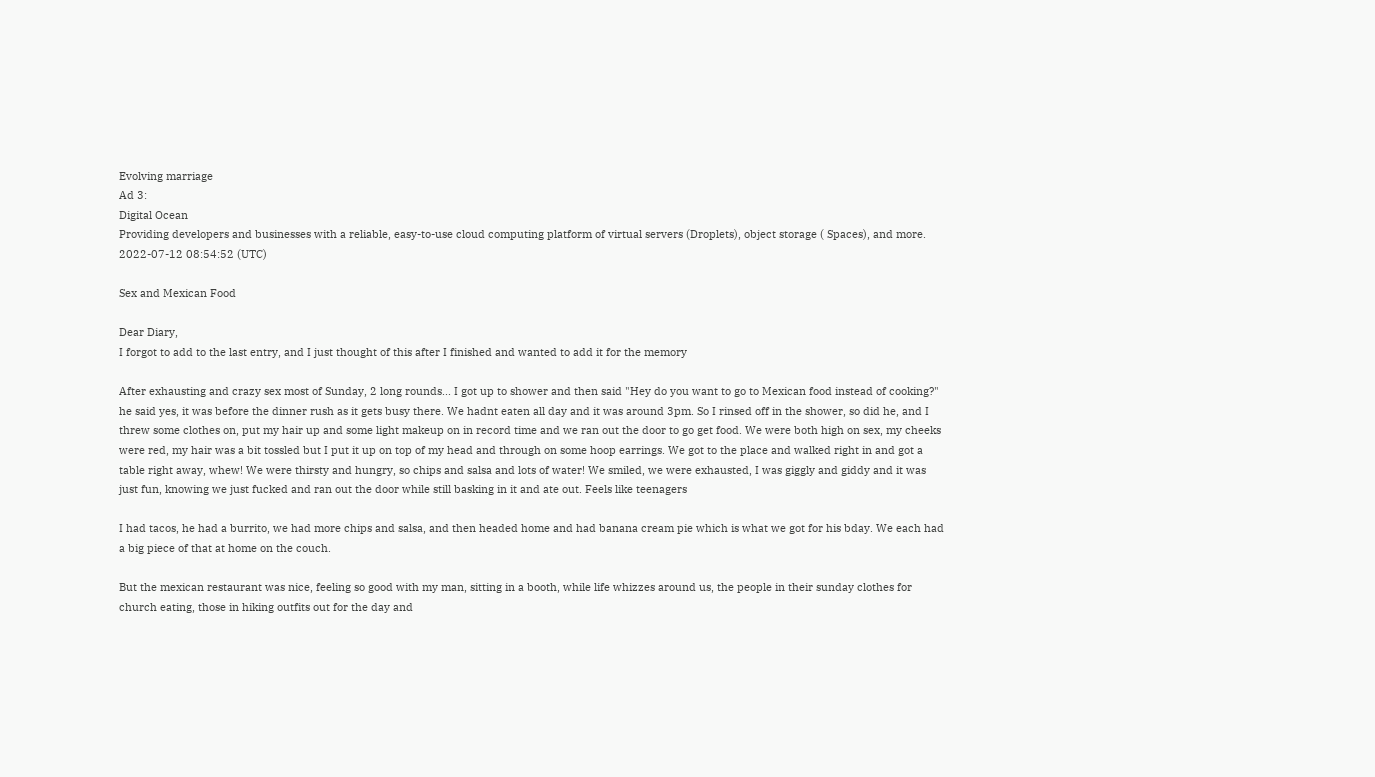Evolving marriage
Ad 3:
Digital Ocean
Providing developers and businesses with a reliable, easy-to-use cloud computing platform of virtual servers (Droplets), object storage ( Spaces), and more.
2022-07-12 08:54:52 (UTC)

Sex and Mexican Food

Dear Diary,
I forgot to add to the last entry, and I just thought of this after I finished and wanted to add it for the memory

After exhausting and crazy sex most of Sunday, 2 long rounds... I got up to shower and then said "Hey do you want to go to Mexican food instead of cooking?" he said yes, it was before the dinner rush as it gets busy there. We hadnt eaten all day and it was around 3pm. So I rinsed off in the shower, so did he, and I threw some clothes on, put my hair up and some light makeup on in record time and we ran out the door to go get food. We were both high on sex, my cheeks were red, my hair was a bit tossled but I put it up on top of my head and through on some hoop earrings. We got to the place and walked right in and got a table right away, whew! We were thirsty and hungry, so chips and salsa and lots of water! We smiled, we were exhausted, I was giggly and giddy and it was just fun, knowing we just fucked and ran out the door while still basking in it and ate out. Feels like teenagers

I had tacos, he had a burrito, we had more chips and salsa, and then headed home and had banana cream pie which is what we got for his bday. We each had a big piece of that at home on the couch.

But the mexican restaurant was nice, feeling so good with my man, sitting in a booth, while life whizzes around us, the people in their sunday clothes for church eating, those in hiking outfits out for the day and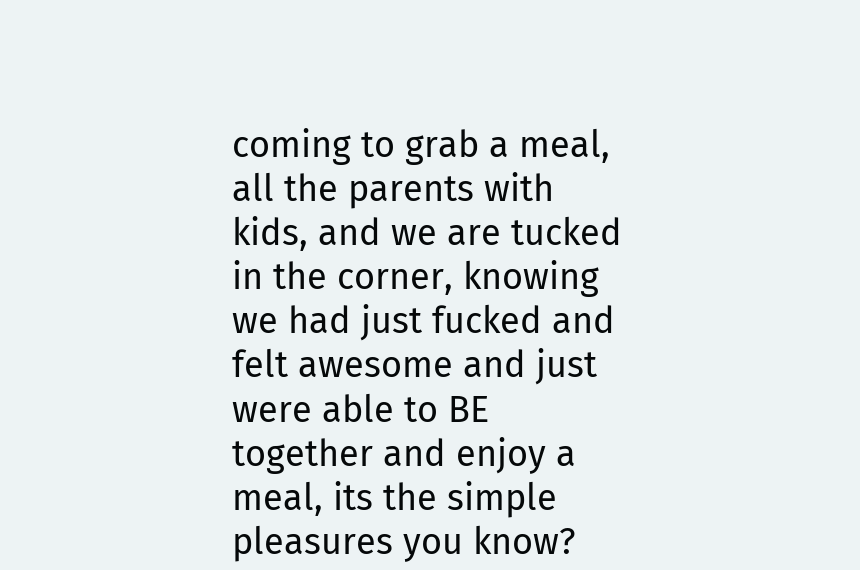coming to grab a meal, all the parents with kids, and we are tucked in the corner, knowing we had just fucked and felt awesome and just were able to BE together and enjoy a meal, its the simple pleasures you know?